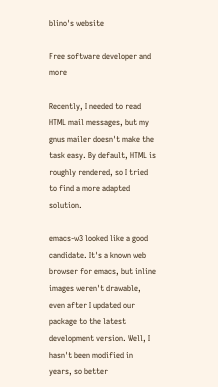blino's website

Free software developer and more

Recently, I needed to read HTML mail messages, but my gnus mailer doesn't make the task easy. By default, HTML is roughly rendered, so I tried to find a more adapted solution.

emacs-w3 looked like a good candidate. It's a known web browser for emacs, but inline images weren't drawable, even after I updated our package to the latest development version. Well, I hasn't been modified in years, so better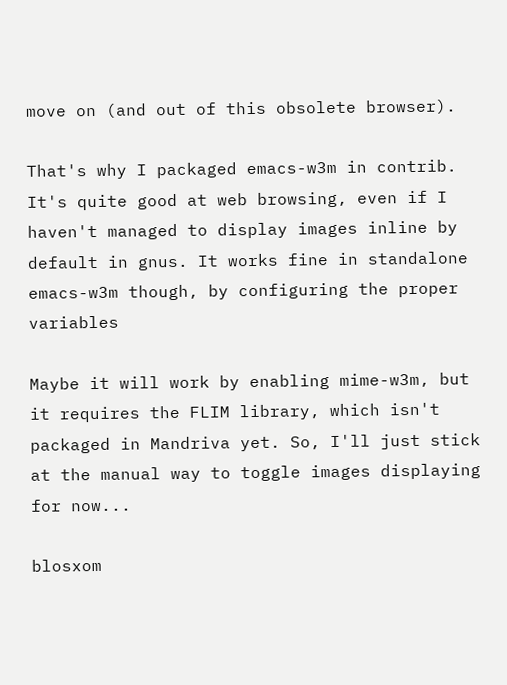move on (and out of this obsolete browser).

That's why I packaged emacs-w3m in contrib. It's quite good at web browsing, even if I haven't managed to display images inline by default in gnus. It works fine in standalone emacs-w3m though, by configuring the proper variables

Maybe it will work by enabling mime-w3m, but it requires the FLIM library, which isn't packaged in Mandriva yet. So, I'll just stick at the manual way to toggle images displaying for now...

blosxom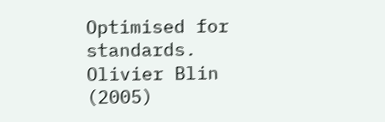Optimised for standards.
Olivier Blin (2005)